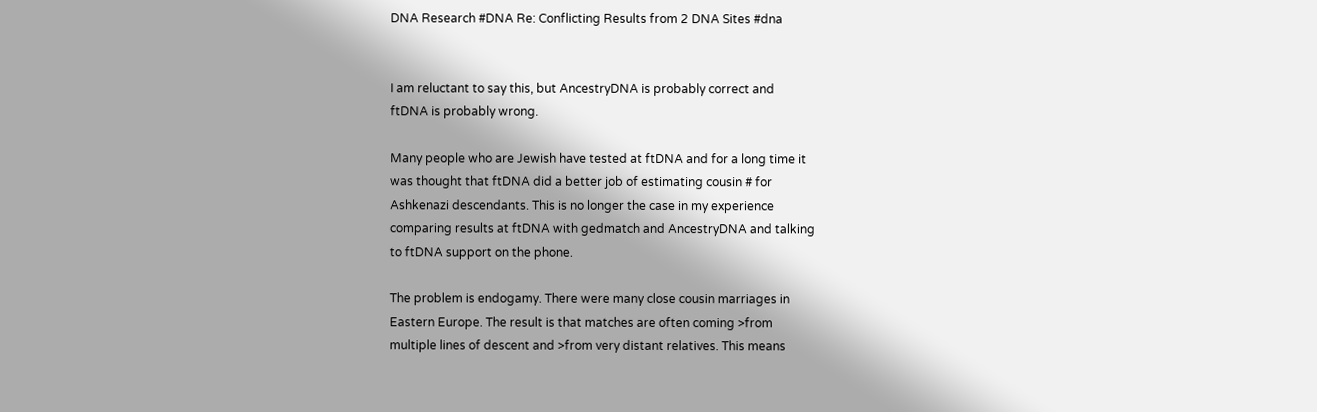DNA Research #DNA Re: Conflicting Results from 2 DNA Sites #dna


I am reluctant to say this, but AncestryDNA is probably correct and
ftDNA is probably wrong.

Many people who are Jewish have tested at ftDNA and for a long time it
was thought that ftDNA did a better job of estimating cousin # for
Ashkenazi descendants. This is no longer the case in my experience
comparing results at ftDNA with gedmatch and AncestryDNA and talking
to ftDNA support on the phone.

The problem is endogamy. There were many close cousin marriages in
Eastern Europe. The result is that matches are often coming >from
multiple lines of descent and >from very distant relatives. This means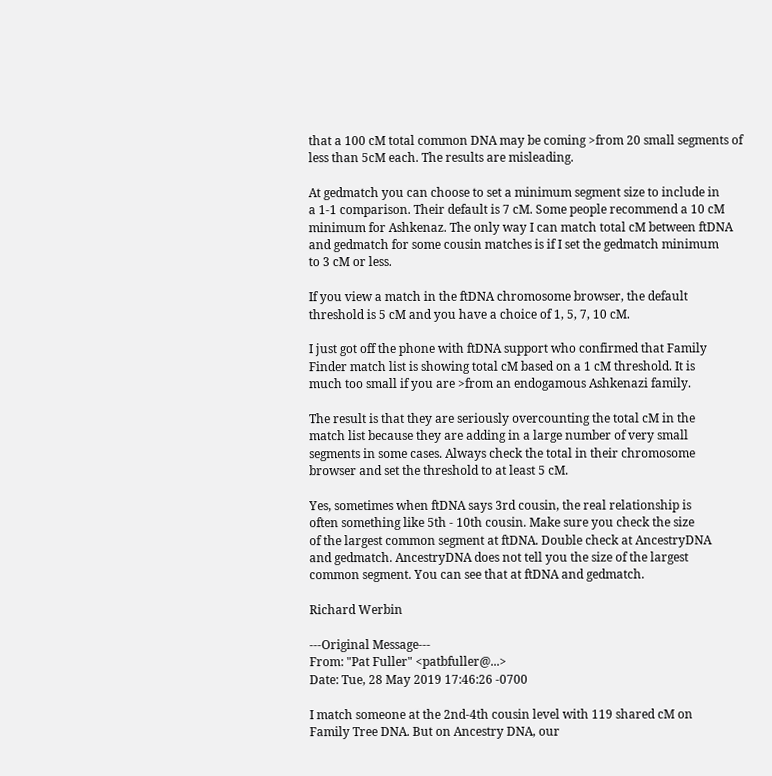that a 100 cM total common DNA may be coming >from 20 small segments of
less than 5cM each. The results are misleading.

At gedmatch you can choose to set a minimum segment size to include in
a 1-1 comparison. Their default is 7 cM. Some people recommend a 10 cM
minimum for Ashkenaz. The only way I can match total cM between ftDNA
and gedmatch for some cousin matches is if I set the gedmatch minimum
to 3 cM or less.

If you view a match in the ftDNA chromosome browser, the default
threshold is 5 cM and you have a choice of 1, 5, 7, 10 cM.

I just got off the phone with ftDNA support who confirmed that Family
Finder match list is showing total cM based on a 1 cM threshold. It is
much too small if you are >from an endogamous Ashkenazi family.

The result is that they are seriously overcounting the total cM in the
match list because they are adding in a large number of very small
segments in some cases. Always check the total in their chromosome
browser and set the threshold to at least 5 cM.

Yes, sometimes when ftDNA says 3rd cousin, the real relationship is
often something like 5th - 10th cousin. Make sure you check the size
of the largest common segment at ftDNA. Double check at AncestryDNA
and gedmatch. AncestryDNA does not tell you the size of the largest
common segment. You can see that at ftDNA and gedmatch.

Richard Werbin

---Original Message---
From: "Pat Fuller" <patbfuller@...>
Date: Tue, 28 May 2019 17:46:26 -0700

I match someone at the 2nd-4th cousin level with 119 shared cM on
Family Tree DNA. But on Ancestry DNA, our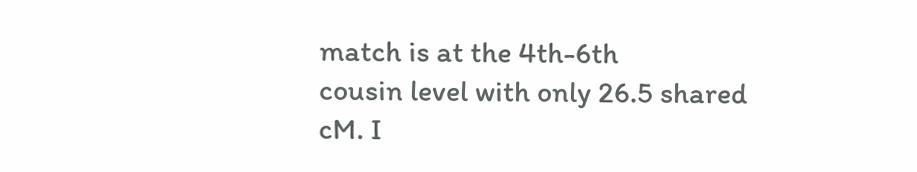match is at the 4th-6th
cousin level with only 26.5 shared cM. I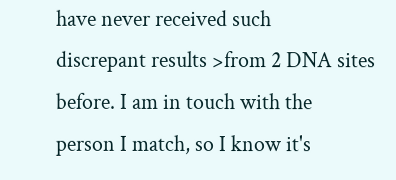have never received such
discrepant results >from 2 DNA sites before. I am in touch with the
person I match, so I know it's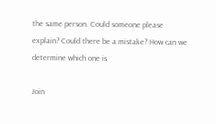the same person. Could someone please
explain? Could there be a mistake? How can we determine which one is

Join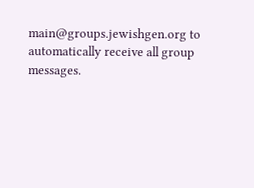main@groups.jewishgen.org to automatically receive all group messages.